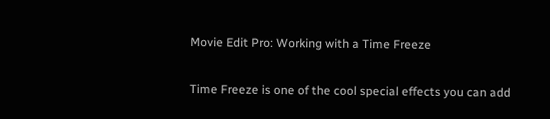Movie Edit Pro: Working with a Time Freeze

Time Freeze is one of the cool special effects you can add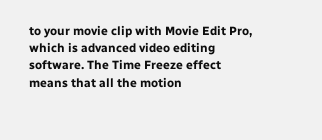to your movie clip with Movie Edit Pro, which is advanced video editing software. The Time Freeze effect means that all the motion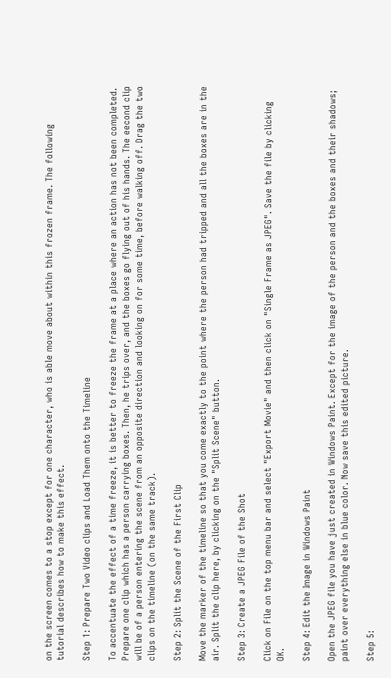on the screen comes to a stop except for one character, who is able move about within this frozen frame. The following tutorial describes how to make this effect.

Step 1: Prepare Two Video clips and Load Them onto the Timeline

To accentuate the effect of a time freeze, it is better to freeze the frame at a place where an action has not been completed. Prepare one clip which has a person carrying boxes. Then, he trips over, and the boxes go flying out of his hands. The eecond clip will be of a person entering the scene from an opposite direction and looking on for some time, before walking off. Drag the two clips on the timeline (on the same track).

Step 2: Split the Scene of the First Clip

Move the marker of the timeline so that you come exactly to the point where the person had tripped and all the boxes are in the air. Split the clip here, by clicking on the "Split Scene" button.

Step 3: Create a JPEG File of the Shot

Click on File on the top menu bar and select "Export Movie" and then click on "Single Frame as JPEG". Save the file by clicking OK.

Step 4: Edit the Image in Windows Paint

Open the JPEG file you have just created in Windows Paint. Except for the image of the person and the boxes and their shadows; paint over everything else in blue color. Now save this edited picture.

Step 5: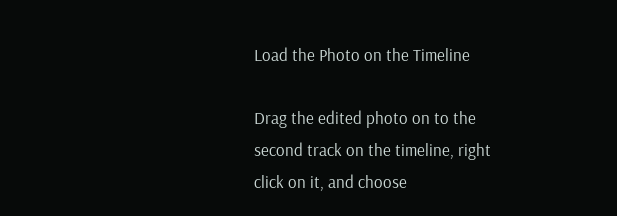Load the Photo on the Timeline

Drag the edited photo on to the second track on the timeline, right click on it, and choose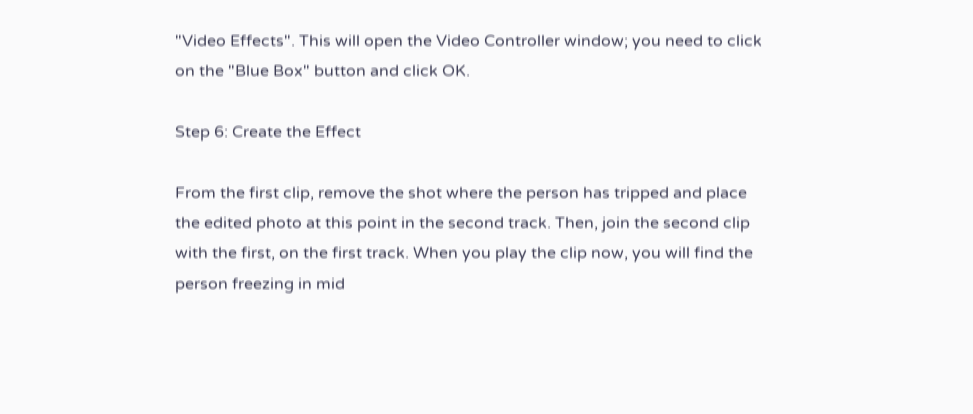"Video Effects". This will open the Video Controller window; you need to click on the "Blue Box" button and click OK.

Step 6: Create the Effect

From the first clip, remove the shot where the person has tripped and place the edited photo at this point in the second track. Then, join the second clip with the first, on the first track. When you play the clip now, you will find the person freezing in mid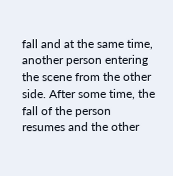fall and at the same time, another person entering the scene from the other side. After some time, the fall of the person resumes and the other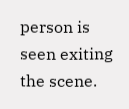person is seen exiting the scene.